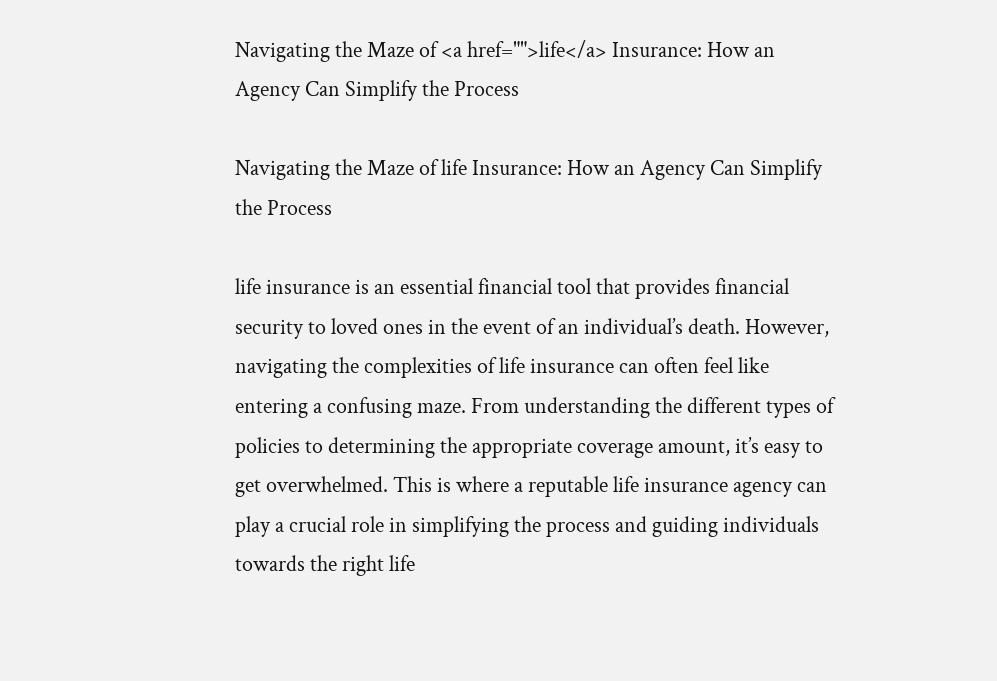Navigating the Maze of <a href="">life</a> Insurance: How an Agency Can Simplify the Process

Navigating the Maze of life Insurance: How an Agency Can Simplify the Process

life insurance is an essential financial tool that provides financial security to loved ones in the event of an individual’s death. However, navigating the complexities of life insurance can often feel like entering a confusing maze. From understanding the different types of policies to determining the appropriate coverage amount, it’s easy to get overwhelmed. This is where a reputable life insurance agency can play a crucial role in simplifying the process and guiding individuals towards the right life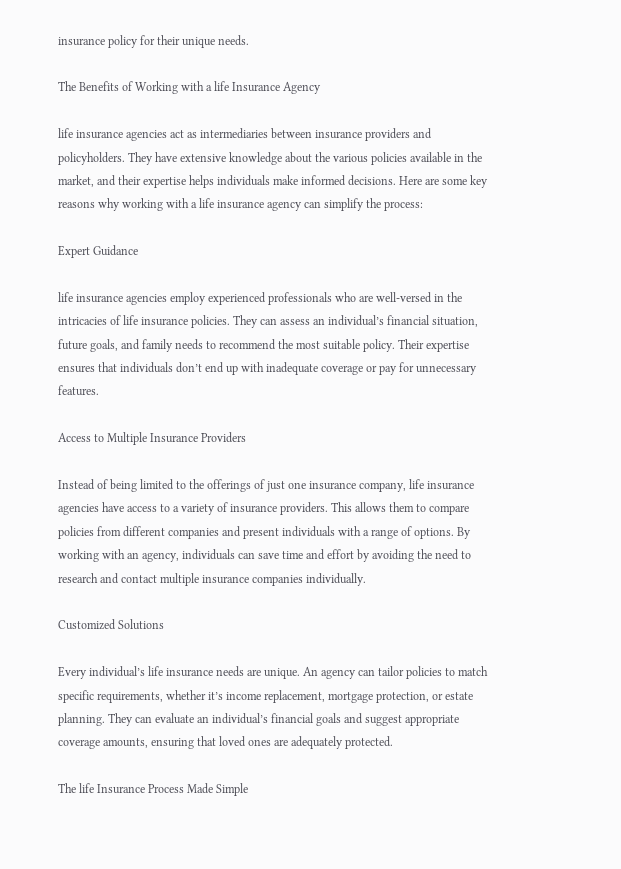insurance policy for their unique needs.

The Benefits of Working with a life Insurance Agency

life insurance agencies act as intermediaries between insurance providers and policyholders. They have extensive knowledge about the various policies available in the market, and their expertise helps individuals make informed decisions. Here are some key reasons why working with a life insurance agency can simplify the process:

Expert Guidance

life insurance agencies employ experienced professionals who are well-versed in the intricacies of life insurance policies. They can assess an individual’s financial situation, future goals, and family needs to recommend the most suitable policy. Their expertise ensures that individuals don’t end up with inadequate coverage or pay for unnecessary features.

Access to Multiple Insurance Providers

Instead of being limited to the offerings of just one insurance company, life insurance agencies have access to a variety of insurance providers. This allows them to compare policies from different companies and present individuals with a range of options. By working with an agency, individuals can save time and effort by avoiding the need to research and contact multiple insurance companies individually.

Customized Solutions

Every individual’s life insurance needs are unique. An agency can tailor policies to match specific requirements, whether it’s income replacement, mortgage protection, or estate planning. They can evaluate an individual’s financial goals and suggest appropriate coverage amounts, ensuring that loved ones are adequately protected.

The life Insurance Process Made Simple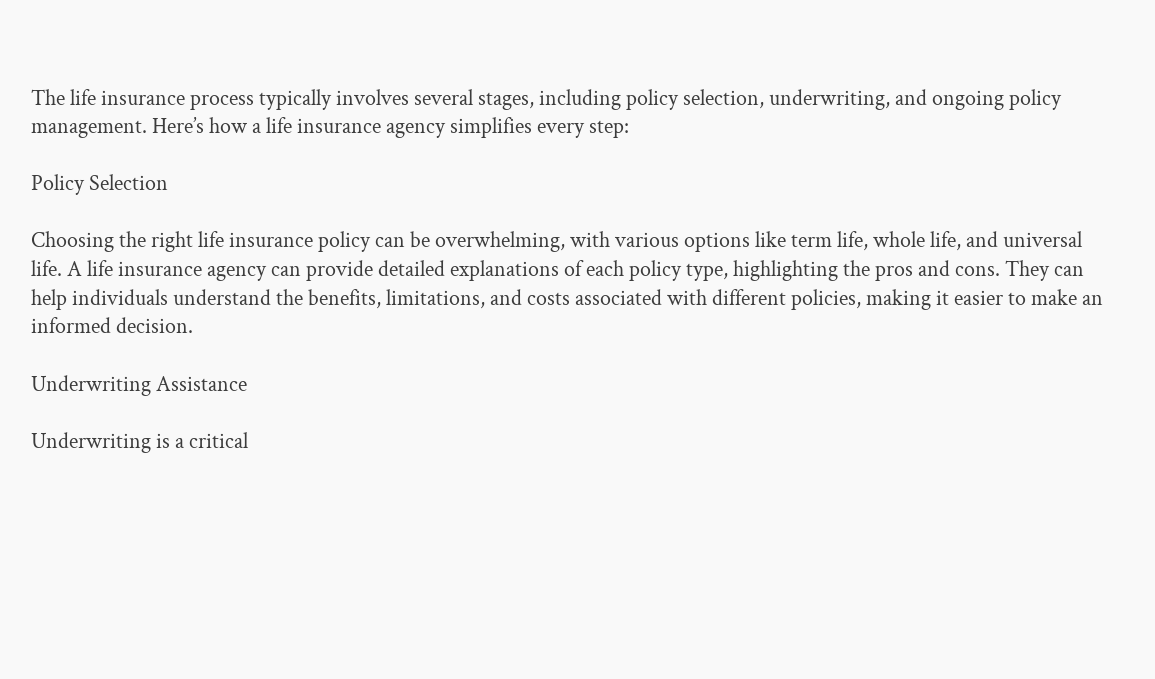The life insurance process typically involves several stages, including policy selection, underwriting, and ongoing policy management. Here’s how a life insurance agency simplifies every step:

Policy Selection

Choosing the right life insurance policy can be overwhelming, with various options like term life, whole life, and universal life. A life insurance agency can provide detailed explanations of each policy type, highlighting the pros and cons. They can help individuals understand the benefits, limitations, and costs associated with different policies, making it easier to make an informed decision.

Underwriting Assistance

Underwriting is a critical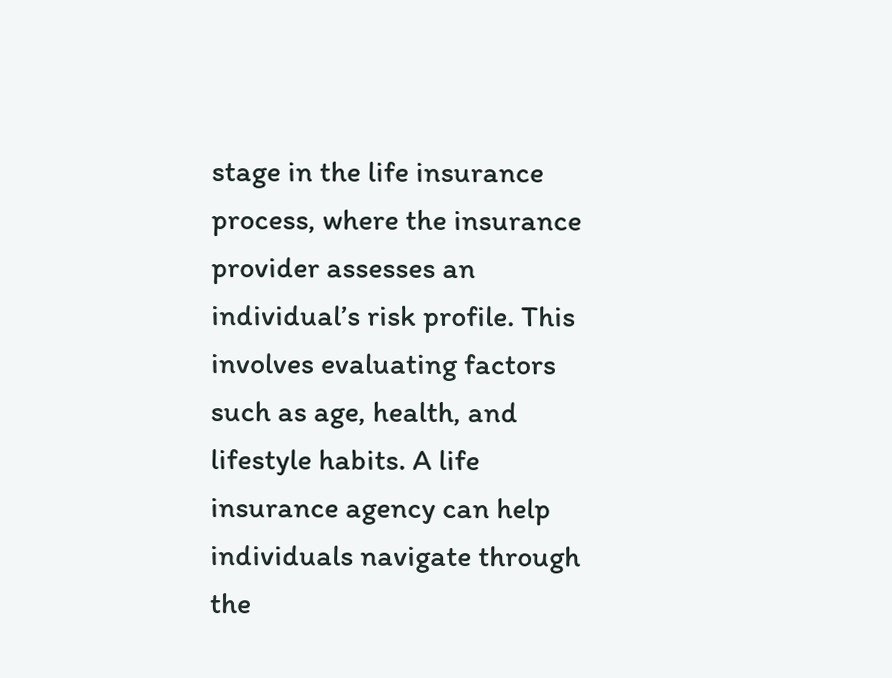stage in the life insurance process, where the insurance provider assesses an individual’s risk profile. This involves evaluating factors such as age, health, and lifestyle habits. A life insurance agency can help individuals navigate through the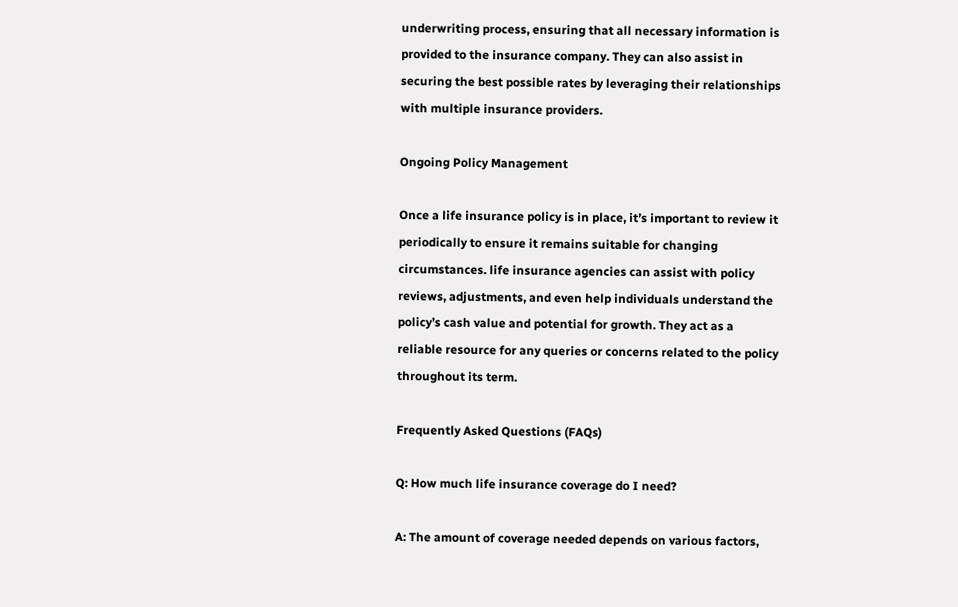underwriting process, ensuring that all necessary information is provided to the insurance company. They can also assist in securing the best possible rates by leveraging their relationships with multiple insurance providers.

Ongoing Policy Management

Once a life insurance policy is in place, it’s important to review it periodically to ensure it remains suitable for changing circumstances. life insurance agencies can assist with policy reviews, adjustments, and even help individuals understand the policy’s cash value and potential for growth. They act as a reliable resource for any queries or concerns related to the policy throughout its term.

Frequently Asked Questions (FAQs)

Q: How much life insurance coverage do I need?

A: The amount of coverage needed depends on various factors,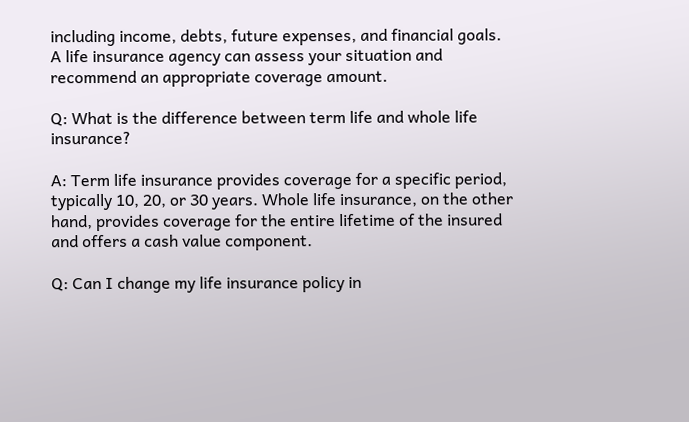including income, debts, future expenses, and financial goals. A life insurance agency can assess your situation and recommend an appropriate coverage amount.

Q: What is the difference between term life and whole life insurance?

A: Term life insurance provides coverage for a specific period, typically 10, 20, or 30 years. Whole life insurance, on the other hand, provides coverage for the entire lifetime of the insured and offers a cash value component.

Q: Can I change my life insurance policy in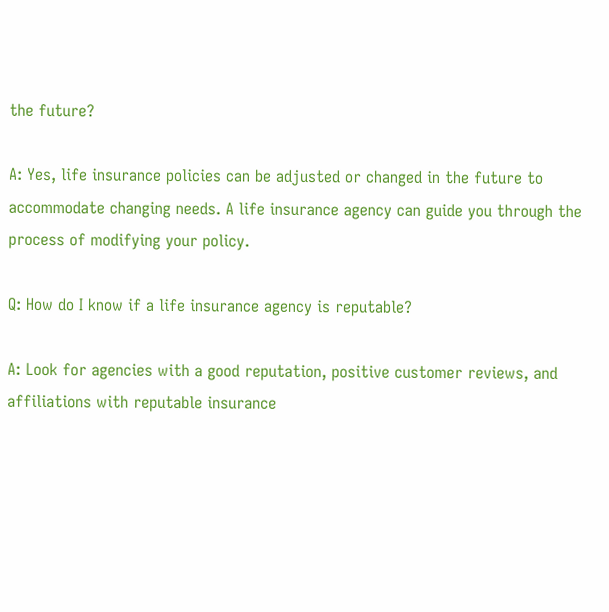the future?

A: Yes, life insurance policies can be adjusted or changed in the future to accommodate changing needs. A life insurance agency can guide you through the process of modifying your policy.

Q: How do I know if a life insurance agency is reputable?

A: Look for agencies with a good reputation, positive customer reviews, and affiliations with reputable insurance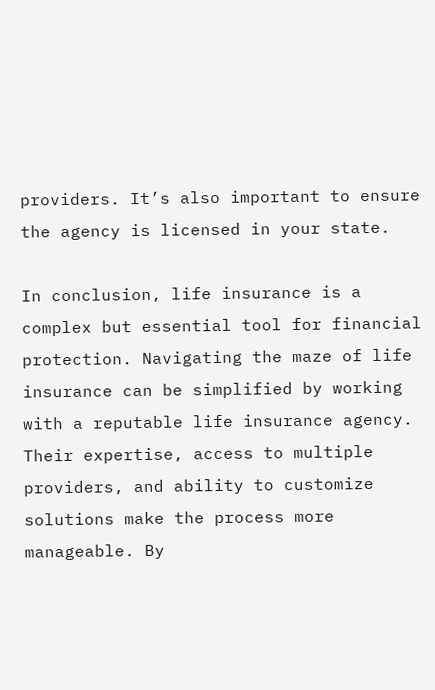providers. It’s also important to ensure the agency is licensed in your state.

In conclusion, life insurance is a complex but essential tool for financial protection. Navigating the maze of life insurance can be simplified by working with a reputable life insurance agency. Their expertise, access to multiple providers, and ability to customize solutions make the process more manageable. By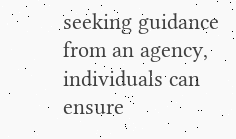seeking guidance from an agency, individuals can ensure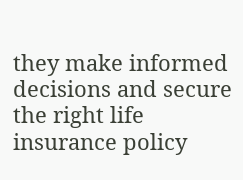they make informed decisions and secure the right life insurance policy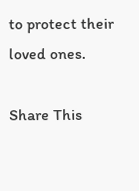to protect their loved ones.

Share This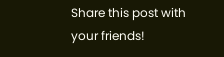Share this post with your friends!